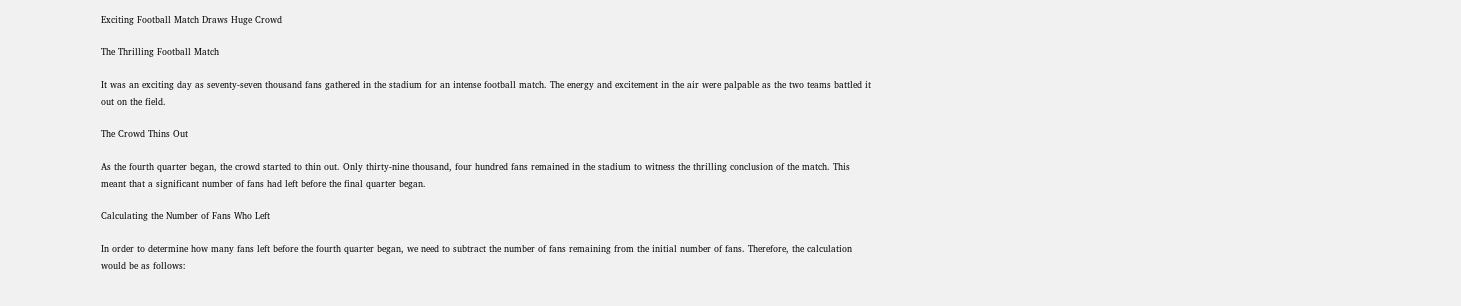Exciting Football Match Draws Huge Crowd

The Thrilling Football Match

It was an exciting day as seventy-seven thousand fans gathered in the stadium for an intense football match. The energy and excitement in the air were palpable as the two teams battled it out on the field.

The Crowd Thins Out

As the fourth quarter began, the crowd started to thin out. Only thirty-nine thousand, four hundred fans remained in the stadium to witness the thrilling conclusion of the match. This meant that a significant number of fans had left before the final quarter began.

Calculating the Number of Fans Who Left

In order to determine how many fans left before the fourth quarter began, we need to subtract the number of fans remaining from the initial number of fans. Therefore, the calculation would be as follows: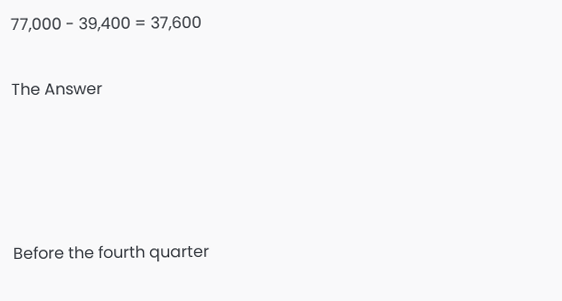77,000 - 39,400 = 37,600

The Answer




Before the fourth quarter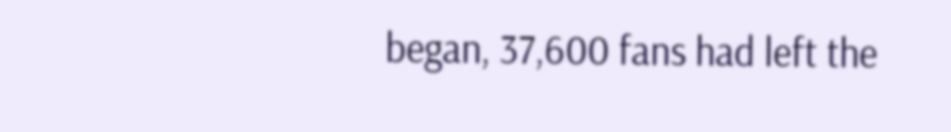began, 37,600 fans had left the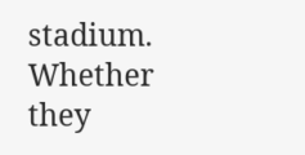stadium. Whether they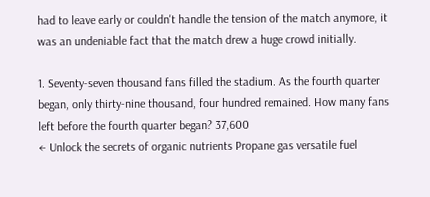had to leave early or couldn't handle the tension of the match anymore, it was an undeniable fact that the match drew a huge crowd initially.

1. Seventy-seven thousand fans filled the stadium. As the fourth quarter began, only thirty-nine thousand, four hundred remained. How many fans left before the fourth quarter began? 37,600
← Unlock the secrets of organic nutrients Propane gas versatile fuel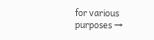for various purposes →